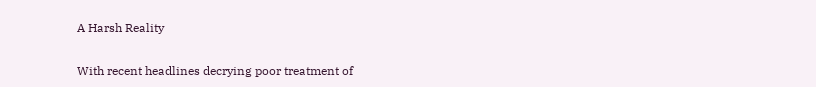A Harsh Reality

With recent headlines decrying poor treatment of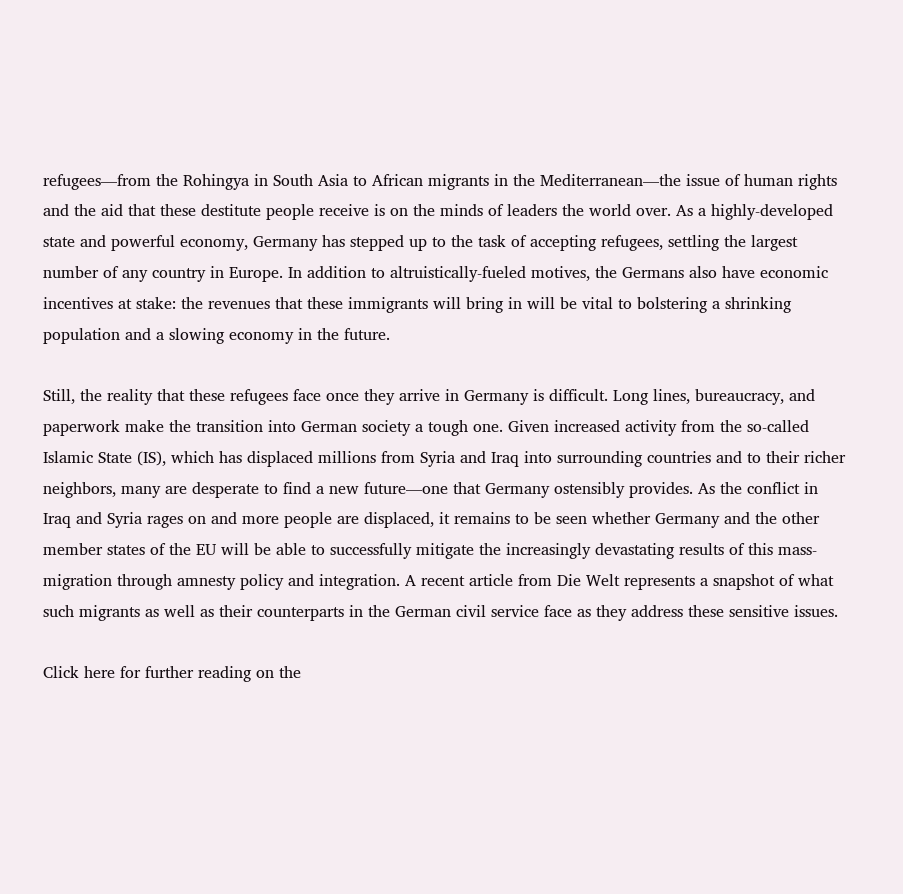refugees—from the Rohingya in South Asia to African migrants in the Mediterranean—the issue of human rights and the aid that these destitute people receive is on the minds of leaders the world over. As a highly-developed state and powerful economy, Germany has stepped up to the task of accepting refugees, settling the largest number of any country in Europe. In addition to altruistically-fueled motives, the Germans also have economic incentives at stake: the revenues that these immigrants will bring in will be vital to bolstering a shrinking population and a slowing economy in the future.

Still, the reality that these refugees face once they arrive in Germany is difficult. Long lines, bureaucracy, and paperwork make the transition into German society a tough one. Given increased activity from the so-called Islamic State (IS), which has displaced millions from Syria and Iraq into surrounding countries and to their richer neighbors, many are desperate to find a new future—one that Germany ostensibly provides. As the conflict in Iraq and Syria rages on and more people are displaced, it remains to be seen whether Germany and the other member states of the EU will be able to successfully mitigate the increasingly devastating results of this mass-migration through amnesty policy and integration. A recent article from Die Welt represents a snapshot of what such migrants as well as their counterparts in the German civil service face as they address these sensitive issues.

Click here for further reading on the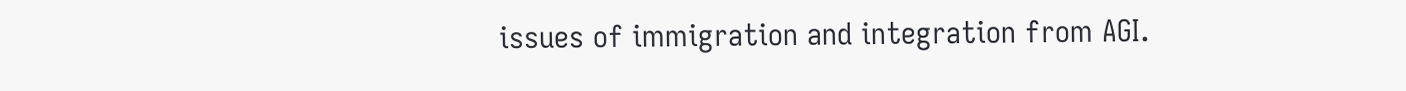issues of immigration and integration from AGI.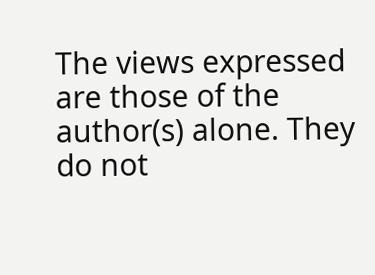The views expressed are those of the author(s) alone. They do not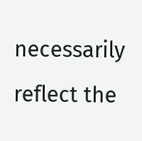necessarily reflect the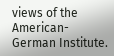views of the American-German Institute.